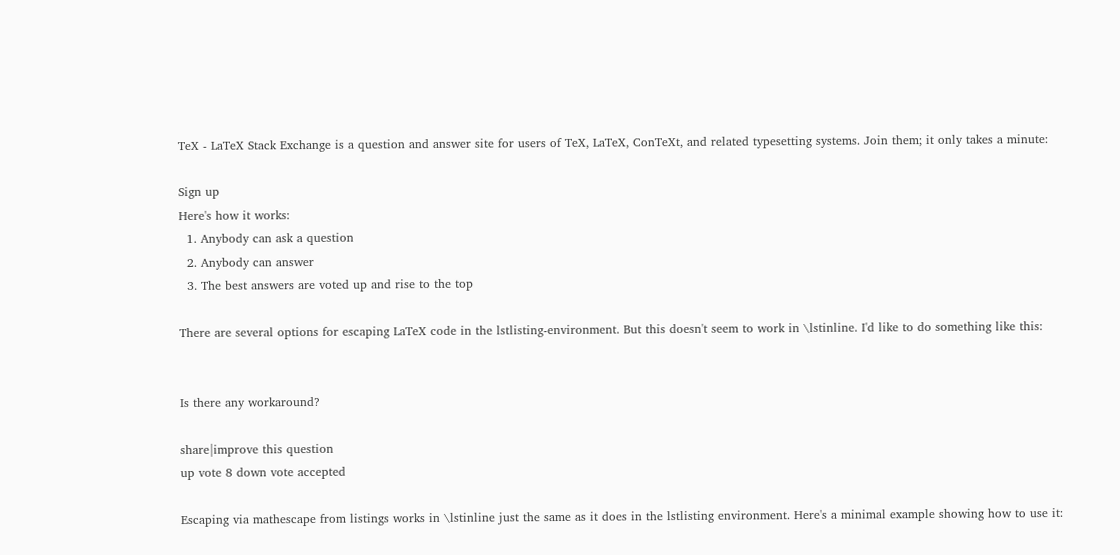TeX - LaTeX Stack Exchange is a question and answer site for users of TeX, LaTeX, ConTeXt, and related typesetting systems. Join them; it only takes a minute:

Sign up
Here's how it works:
  1. Anybody can ask a question
  2. Anybody can answer
  3. The best answers are voted up and rise to the top

There are several options for escaping LaTeX code in the lstlisting-environment. But this doesn't seem to work in \lstinline. I'd like to do something like this:


Is there any workaround?

share|improve this question
up vote 8 down vote accepted

Escaping via mathescape from listings works in \lstinline just the same as it does in the lstlisting environment. Here's a minimal example showing how to use it: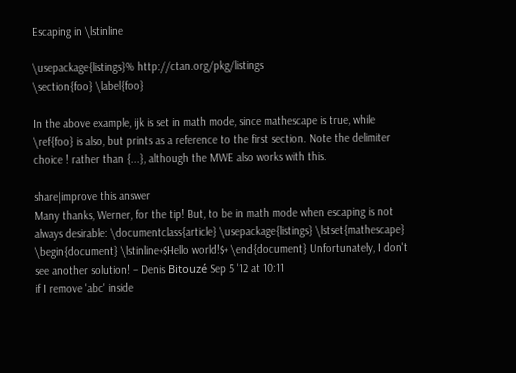Escaping in \lstinline

\usepackage{listings}% http://ctan.org/pkg/listings
\section{foo} \label{foo}

In the above example, ijk is set in math mode, since mathescape is true, while \ref{foo} is also, but prints as a reference to the first section. Note the delimiter choice ! rather than {...}, although the MWE also works with this.

share|improve this answer
Many thanks, Werner, for the tip! But, to be in math mode when escaping is not always desirable: \documentclass{article} \usepackage{listings} \lstset{mathescape} \begin{document} \lstinline+$Hello world!$+ \end{document} Unfortunately, I don't see another solution! – Denis Bitouzé Sep 5 '12 at 10:11
if I remove 'abc' inside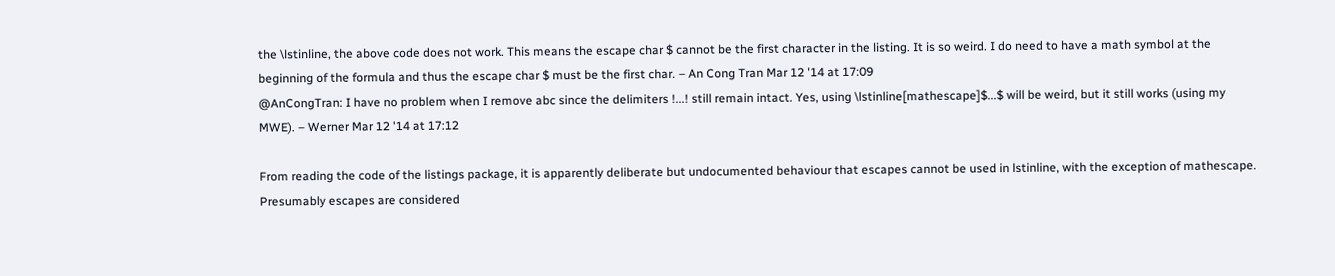the \lstinline, the above code does not work. This means the escape char $ cannot be the first character in the listing. It is so weird. I do need to have a math symbol at the beginning of the formula and thus the escape char $ must be the first char. – An Cong Tran Mar 12 '14 at 17:09
@AnCongTran: I have no problem when I remove abc since the delimiters !...! still remain intact. Yes, using \lstinline[mathescape]$...$ will be weird, but it still works (using my MWE). – Werner Mar 12 '14 at 17:12

From reading the code of the listings package, it is apparently deliberate but undocumented behaviour that escapes cannot be used in lstinline, with the exception of mathescape. Presumably escapes are considered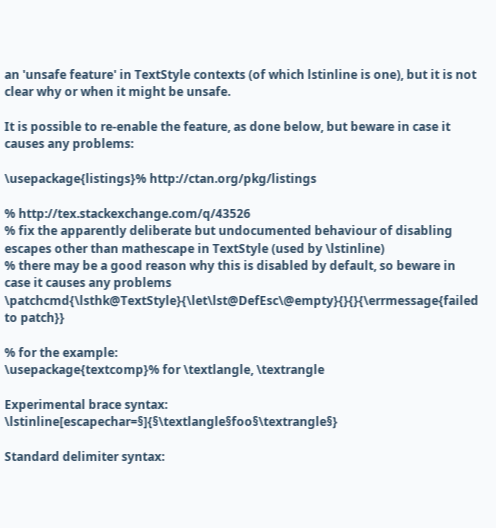an 'unsafe feature' in TextStyle contexts (of which lstinline is one), but it is not clear why or when it might be unsafe.

It is possible to re-enable the feature, as done below, but beware in case it causes any problems:

\usepackage{listings}% http://ctan.org/pkg/listings

% http://tex.stackexchange.com/q/43526
% fix the apparently deliberate but undocumented behaviour of disabling escapes other than mathescape in TextStyle (used by \lstinline)
% there may be a good reason why this is disabled by default, so beware in case it causes any problems
\patchcmd{\lsthk@TextStyle}{\let\lst@DefEsc\@empty}{}{}{\errmessage{failed to patch}}

% for the example:
\usepackage{textcomp}% for \textlangle, \textrangle

Experimental brace syntax: \lstinline[escapechar=§]{§\textlangle§foo§\textrangle§}

Standard delimiter syntax: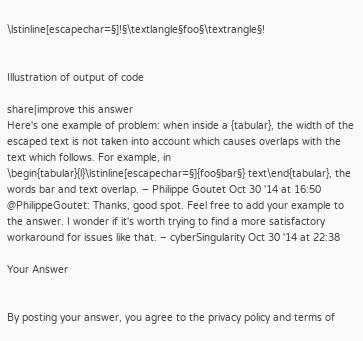\lstinline[escapechar=§]!§\textlangle§foo§\textrangle§!


Illustration of output of code

share|improve this answer
Here's one example of problem: when inside a {tabular}, the width of the escaped text is not taken into account which causes overlaps with the text which follows. For example, in \begin{tabular}{l}\lstinline[escapechar=§]{foo§bar§} text\end{tabular}, the words bar and text overlap. – Philippe Goutet Oct 30 '14 at 16:50
@PhilippeGoutet: Thanks, good spot. Feel free to add your example to the answer. I wonder if it's worth trying to find a more satisfactory workaround for issues like that. – cyberSingularity Oct 30 '14 at 22:38

Your Answer


By posting your answer, you agree to the privacy policy and terms of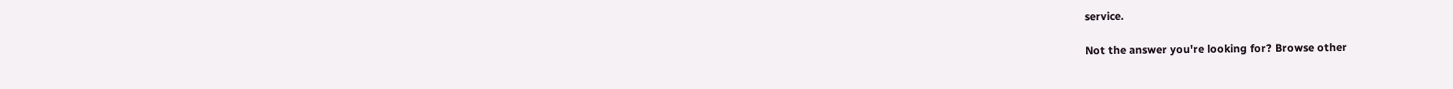service.

Not the answer you're looking for? Browse other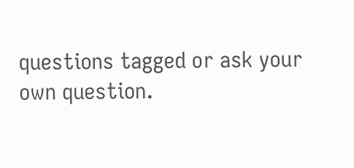questions tagged or ask your own question.